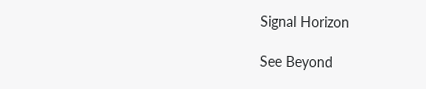Signal Horizon

See Beyond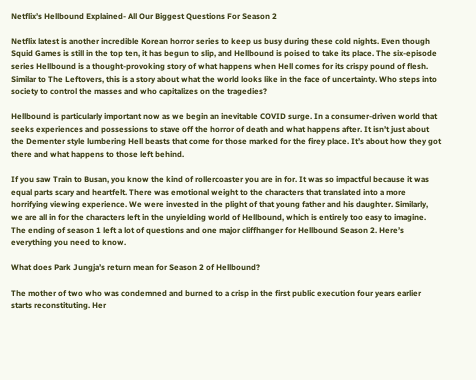Netflix’s Hellbound Explained- All Our Biggest Questions For Season 2

Netflix latest is another incredible Korean horror series to keep us busy during these cold nights. Even though Squid Games is still in the top ten, it has begun to slip, and Hellbound is poised to take its place. The six-episode series Hellbound is a thought-provoking story of what happens when Hell comes for its crispy pound of flesh. Similar to The Leftovers, this is a story about what the world looks like in the face of uncertainty. Who steps into society to control the masses and who capitalizes on the tragedies?

Hellbound is particularly important now as we begin an inevitable COVID surge. In a consumer-driven world that seeks experiences and possessions to stave off the horror of death and what happens after. It isn’t just about the Dementer style lumbering Hell beasts that come for those marked for the firey place. It’s about how they got there and what happens to those left behind.

If you saw Train to Busan, you know the kind of rollercoaster you are in for. It was so impactful because it was equal parts scary and heartfelt. There was emotional weight to the characters that translated into a more horrifying viewing experience. We were invested in the plight of that young father and his daughter. Similarly, we are all in for the characters left in the unyielding world of Hellbound, which is entirely too easy to imagine. The ending of season 1 left a lot of questions and one major cliffhanger for Hellbound Season 2. Here’s everything you need to know.

What does Park Jungja’s return mean for Season 2 of Hellbound?

The mother of two who was condemned and burned to a crisp in the first public execution four years earlier starts reconstituting. Her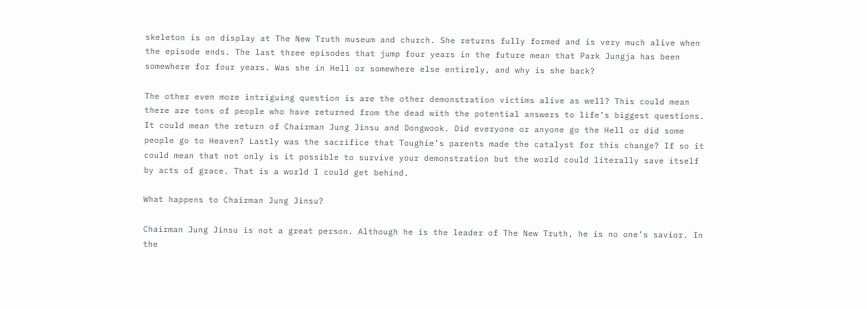skeleton is on display at The New Truth museum and church. She returns fully formed and is very much alive when the episode ends. The last three episodes that jump four years in the future mean that Park Jungja has been somewhere for four years. Was she in Hell or somewhere else entirely, and why is she back?

The other even more intriguing question is are the other demonstration victims alive as well? This could mean there are tons of people who have returned from the dead with the potential answers to life’s biggest questions. It could mean the return of Chairman Jung Jinsu and Dongwook. Did everyone or anyone go the Hell or did some people go to Heaven? Lastly was the sacrifice that Toughie’s parents made the catalyst for this change? If so it could mean that not only is it possible to survive your demonstration but the world could literally save itself by acts of grace. That is a world I could get behind.

What happens to Chairman Jung Jinsu?

Chairman Jung Jinsu is not a great person. Although he is the leader of The New Truth, he is no one’s savior. In the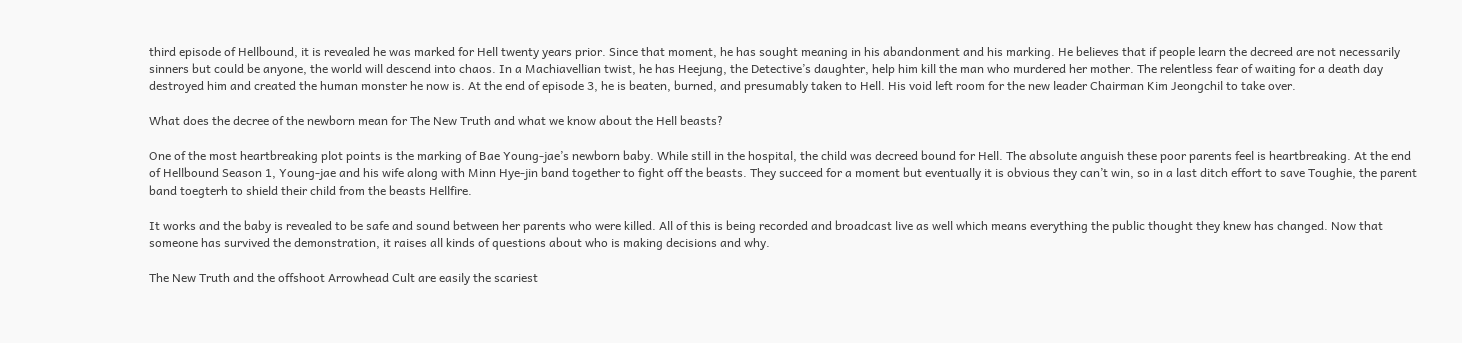third episode of Hellbound, it is revealed he was marked for Hell twenty years prior. Since that moment, he has sought meaning in his abandonment and his marking. He believes that if people learn the decreed are not necessarily sinners but could be anyone, the world will descend into chaos. In a Machiavellian twist, he has Heejung, the Detective’s daughter, help him kill the man who murdered her mother. The relentless fear of waiting for a death day destroyed him and created the human monster he now is. At the end of episode 3, he is beaten, burned, and presumably taken to Hell. His void left room for the new leader Chairman Kim Jeongchil to take over.

What does the decree of the newborn mean for The New Truth and what we know about the Hell beasts?

One of the most heartbreaking plot points is the marking of Bae Young-jae’s newborn baby. While still in the hospital, the child was decreed bound for Hell. The absolute anguish these poor parents feel is heartbreaking. At the end of Hellbound Season 1, Young-jae and his wife along with Minn Hye-jin band together to fight off the beasts. They succeed for a moment but eventually it is obvious they can’t win, so in a last ditch effort to save Toughie, the parent band toegterh to shield their child from the beasts Hellfire.

It works and the baby is revealed to be safe and sound between her parents who were killed. All of this is being recorded and broadcast live as well which means everything the public thought they knew has changed. Now that someone has survived the demonstration, it raises all kinds of questions about who is making decisions and why.

The New Truth and the offshoot Arrowhead Cult are easily the scariest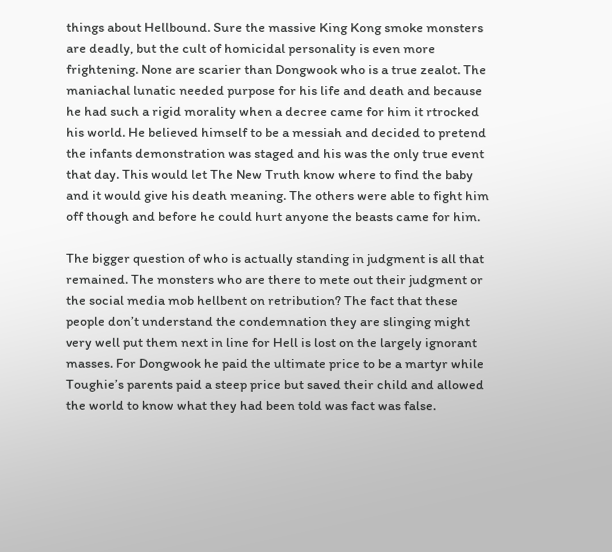things about Hellbound. Sure the massive King Kong smoke monsters are deadly, but the cult of homicidal personality is even more frightening. None are scarier than Dongwook who is a true zealot. The maniachal lunatic needed purpose for his life and death and because he had such a rigid morality when a decree came for him it rtrocked his world. He believed himself to be a messiah and decided to pretend the infants demonstration was staged and his was the only true event that day. This would let The New Truth know where to find the baby and it would give his death meaning. The others were able to fight him off though and before he could hurt anyone the beasts came for him.

The bigger question of who is actually standing in judgment is all that remained. The monsters who are there to mete out their judgment or the social media mob hellbent on retribution? The fact that these people don’t understand the condemnation they are slinging might very well put them next in line for Hell is lost on the largely ignorant masses. For Dongwook he paid the ultimate price to be a martyr while Toughie’s parents paid a steep price but saved their child and allowed the world to know what they had been told was fact was false.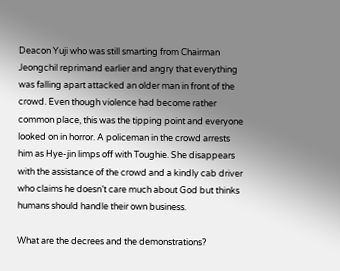Deacon Yuji who was still smarting from Chairman Jeongchil reprimand earlier and angry that everything was falling apart attacked an older man in front of the crowd. Even though violence had become rather common place, this was the tipping point and everyone looked on in horror. A policeman in the crowd arrests him as Hye-jin limps off with Toughie. She disappears with the assistance of the crowd and a kindly cab driver who claims he doesn’t care much about God but thinks humans should handle their own business.

What are the decrees and the demonstrations?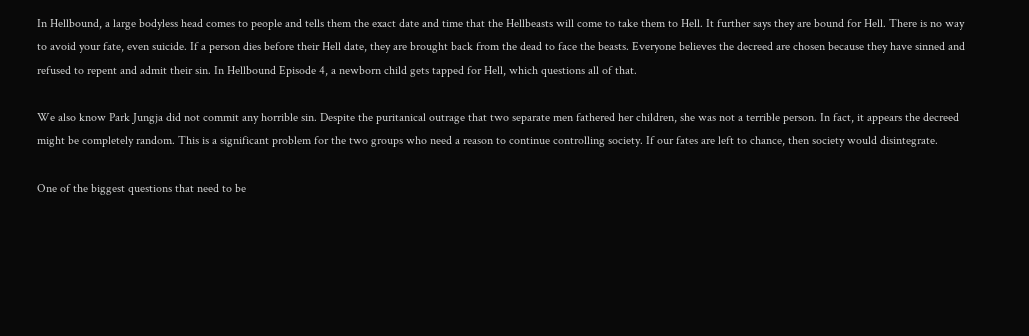In Hellbound, a large bodyless head comes to people and tells them the exact date and time that the Hellbeasts will come to take them to Hell. It further says they are bound for Hell. There is no way to avoid your fate, even suicide. If a person dies before their Hell date, they are brought back from the dead to face the beasts. Everyone believes the decreed are chosen because they have sinned and refused to repent and admit their sin. In Hellbound Episode 4, a newborn child gets tapped for Hell, which questions all of that.

We also know Park Jungja did not commit any horrible sin. Despite the puritanical outrage that two separate men fathered her children, she was not a terrible person. In fact, it appears the decreed might be completely random. This is a significant problem for the two groups who need a reason to continue controlling society. If our fates are left to chance, then society would disintegrate.

One of the biggest questions that need to be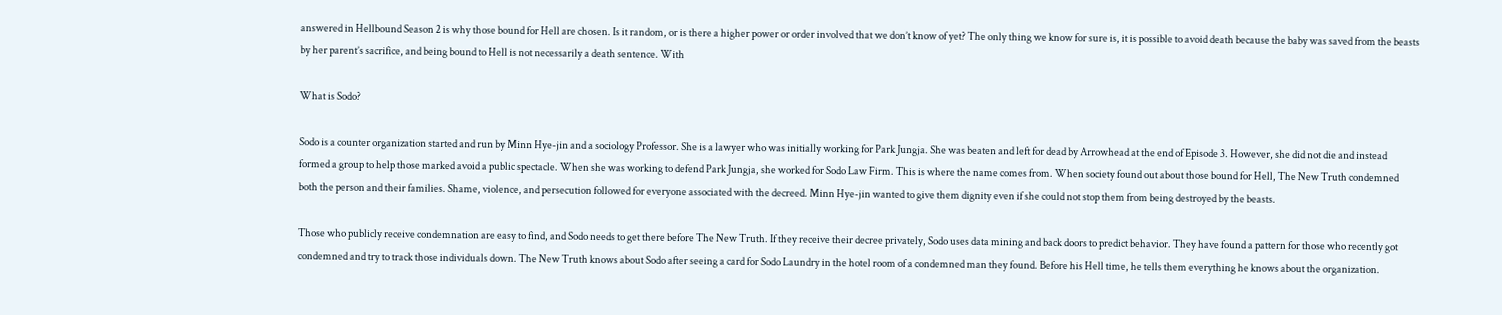answered in Hellbound Season 2 is why those bound for Hell are chosen. Is it random, or is there a higher power or order involved that we don’t know of yet? The only thing we know for sure is, it is possible to avoid death because the baby was saved from the beasts by her parent’s sacrifice, and being bound to Hell is not necessarily a death sentence. With

What is Sodo?

Sodo is a counter organization started and run by Minn Hye-jin and a sociology Professor. She is a lawyer who was initially working for Park Jungja. She was beaten and left for dead by Arrowhead at the end of Episode 3. However, she did not die and instead formed a group to help those marked avoid a public spectacle. When she was working to defend Park Jungja, she worked for Sodo Law Firm. This is where the name comes from. When society found out about those bound for Hell, The New Truth condemned both the person and their families. Shame, violence, and persecution followed for everyone associated with the decreed. Minn Hye-jin wanted to give them dignity even if she could not stop them from being destroyed by the beasts.

Those who publicly receive condemnation are easy to find, and Sodo needs to get there before The New Truth. If they receive their decree privately, Sodo uses data mining and back doors to predict behavior. They have found a pattern for those who recently got condemned and try to track those individuals down. The New Truth knows about Sodo after seeing a card for Sodo Laundry in the hotel room of a condemned man they found. Before his Hell time, he tells them everything he knows about the organization.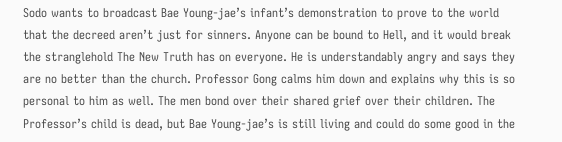Sodo wants to broadcast Bae Young-jae’s infant’s demonstration to prove to the world that the decreed aren’t just for sinners. Anyone can be bound to Hell, and it would break the stranglehold The New Truth has on everyone. He is understandably angry and says they are no better than the church. Professor Gong calms him down and explains why this is so personal to him as well. The men bond over their shared grief over their children. The Professor’s child is dead, but Bae Young-jae’s is still living and could do some good in the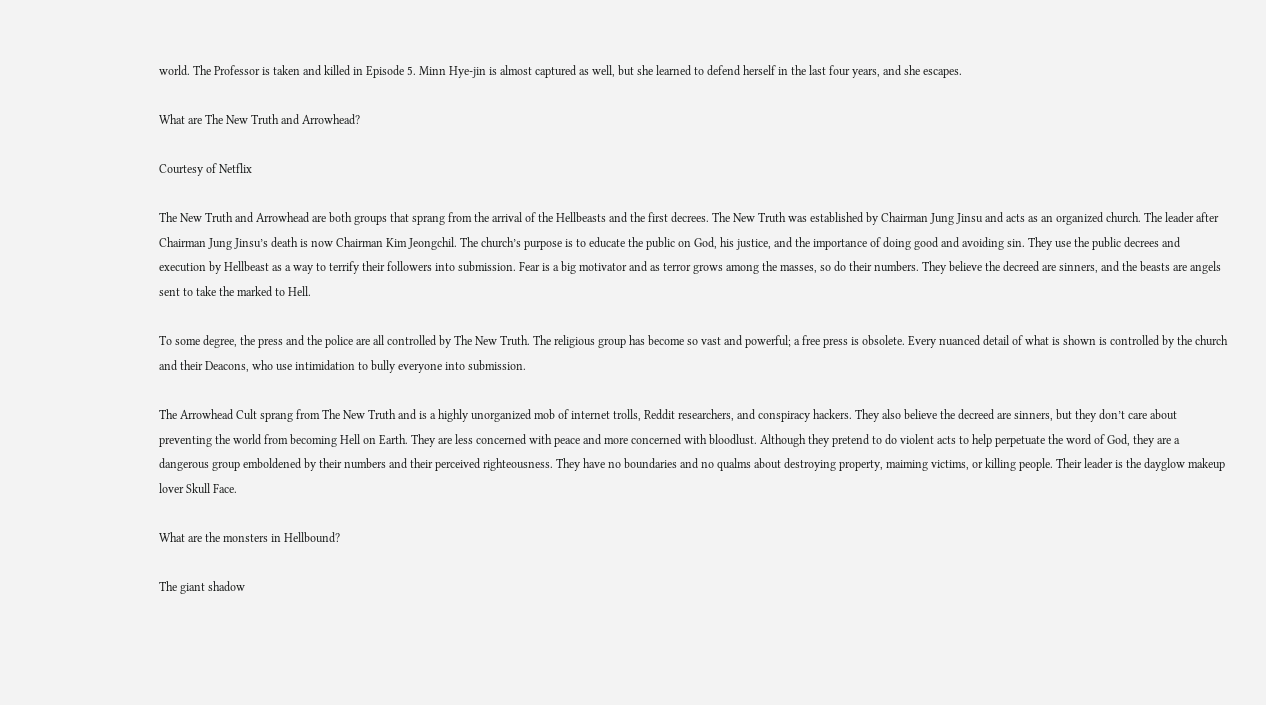world. The Professor is taken and killed in Episode 5. Minn Hye-jin is almost captured as well, but she learned to defend herself in the last four years, and she escapes.

What are The New Truth and Arrowhead?

Courtesy of Netflix

The New Truth and Arrowhead are both groups that sprang from the arrival of the Hellbeasts and the first decrees. The New Truth was established by Chairman Jung Jinsu and acts as an organized church. The leader after Chairman Jung Jinsu’s death is now Chairman Kim Jeongchil. The church’s purpose is to educate the public on God, his justice, and the importance of doing good and avoiding sin. They use the public decrees and execution by Hellbeast as a way to terrify their followers into submission. Fear is a big motivator and as terror grows among the masses, so do their numbers. They believe the decreed are sinners, and the beasts are angels sent to take the marked to Hell.

To some degree, the press and the police are all controlled by The New Truth. The religious group has become so vast and powerful; a free press is obsolete. Every nuanced detail of what is shown is controlled by the church and their Deacons, who use intimidation to bully everyone into submission.

The Arrowhead Cult sprang from The New Truth and is a highly unorganized mob of internet trolls, Reddit researchers, and conspiracy hackers. They also believe the decreed are sinners, but they don’t care about preventing the world from becoming Hell on Earth. They are less concerned with peace and more concerned with bloodlust. Although they pretend to do violent acts to help perpetuate the word of God, they are a dangerous group emboldened by their numbers and their perceived righteousness. They have no boundaries and no qualms about destroying property, maiming victims, or killing people. Their leader is the dayglow makeup lover Skull Face.

What are the monsters in Hellbound?

The giant shadow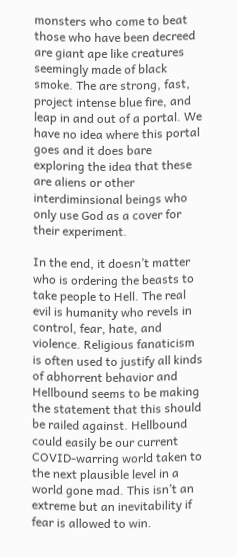monsters who come to beat those who have been decreed are giant ape like creatures seemingly made of black smoke. The are strong, fast, project intense blue fire, and leap in and out of a portal. We have no idea where this portal goes and it does bare exploring the idea that these are aliens or other interdiminsional beings who only use God as a cover for their experiment.

In the end, it doesn’t matter who is ordering the beasts to take people to Hell. The real evil is humanity who revels in control, fear, hate, and violence. Religious fanaticism is often used to justify all kinds of abhorrent behavior and Hellbound seems to be making the statement that this should be railed against. Hellbound could easily be our current COVID-warring world taken to the next plausible level in a world gone mad. This isn’t an extreme but an inevitability if fear is allowed to win.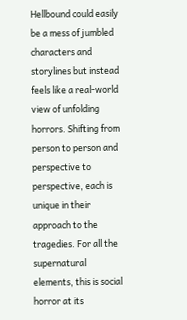Hellbound could easily be a mess of jumbled characters and storylines but instead feels like a real-world view of unfolding horrors. Shifting from person to person and perspective to perspective, each is unique in their approach to the tragedies. For all the supernatural elements, this is social horror at its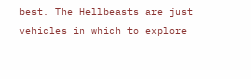best. The Hellbeasts are just vehicles in which to explore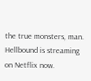the true monsters, man. Hellbound is streaming on Netflix now.